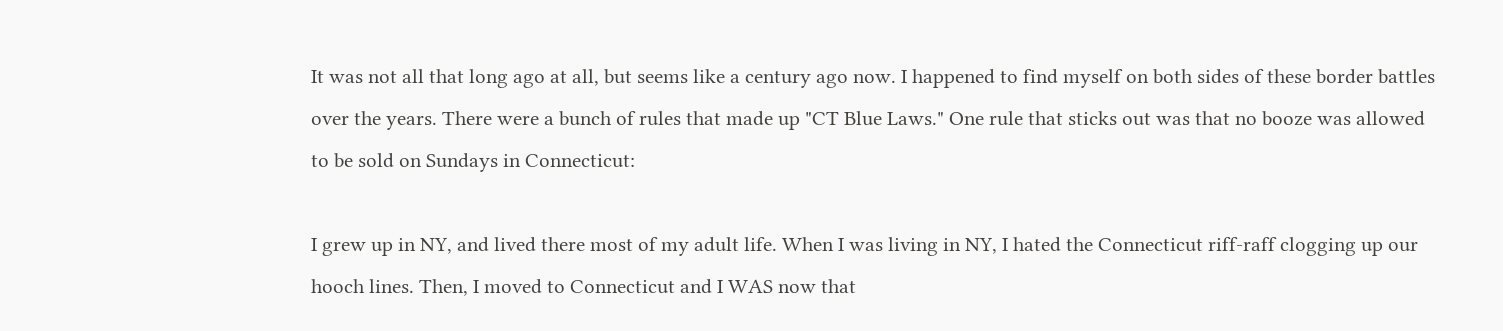It was not all that long ago at all, but seems like a century ago now. I happened to find myself on both sides of these border battles over the years. There were a bunch of rules that made up "CT Blue Laws." One rule that sticks out was that no booze was allowed to be sold on Sundays in Connecticut:

I grew up in NY, and lived there most of my adult life. When I was living in NY, I hated the Connecticut riff-raff clogging up our hooch lines. Then, I moved to Connecticut and I WAS now that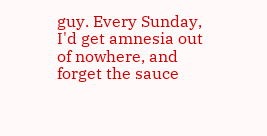guy. Every Sunday, I'd get amnesia out of nowhere, and forget the sauce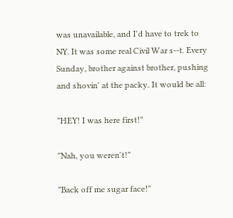was unavailable, and I'd have to trek to NY. It was some real Civil War s--t. Every Sunday, brother against brother, pushing and shovin' at the packy. It would be all:

"HEY! I was here first!"

"Nah, you weren't!"

"Back off me sugar face!"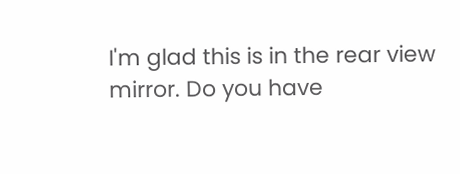I'm glad this is in the rear view mirror. Do you have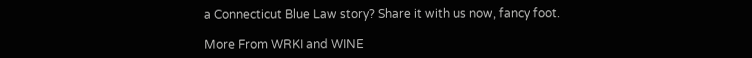a Connecticut Blue Law story? Share it with us now, fancy foot.

More From WRKI and WINE